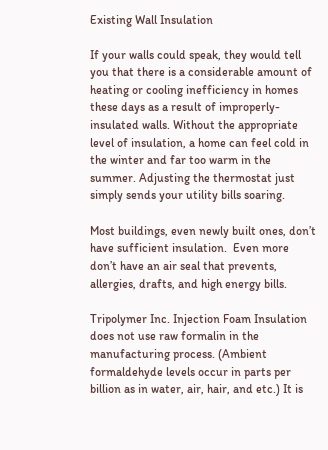Existing Wall Insulation

If your walls could speak, they would tell you that there is a considerable amount of heating or cooling inefficiency in homes these days as a result of improperly-insulated walls. Without the appropriate level of insulation, a home can feel cold in the winter and far too warm in the summer. Adjusting the thermostat just simply sends your utility bills soaring.

Most buildings, even newly built ones, don’t have sufficient insulation.  Even more don’t have an air seal that prevents, allergies, drafts, and high energy bills.

Tripolymer Inc. Injection Foam Insulation does not use raw formalin in the manufacturing process. (Ambient formaldehyde levels occur in parts per billion as in water, air, hair, and etc.) It is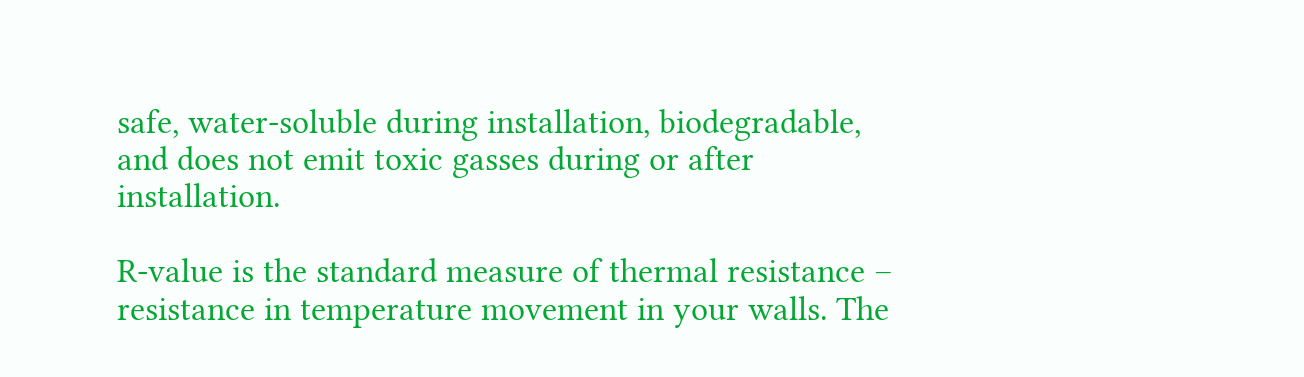safe, water-soluble during installation, biodegradable, and does not emit toxic gasses during or after installation.

R-value is the standard measure of thermal resistance – resistance in temperature movement in your walls. The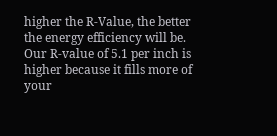higher the R-Value, the better the energy efficiency will be. Our R-value of 5.1 per inch is higher because it fills more of your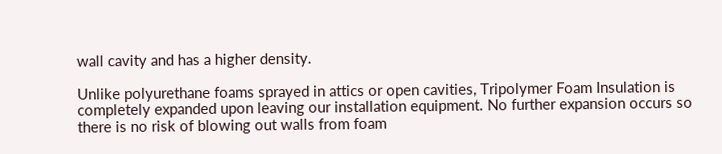wall cavity and has a higher density.

Unlike polyurethane foams sprayed in attics or open cavities, Tripolymer Foam Insulation is completely expanded upon leaving our installation equipment. No further expansion occurs so there is no risk of blowing out walls from foam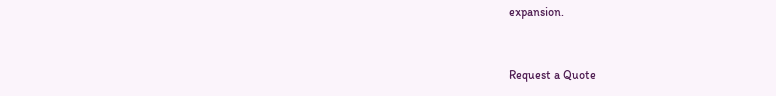expansion.


Request a Quote